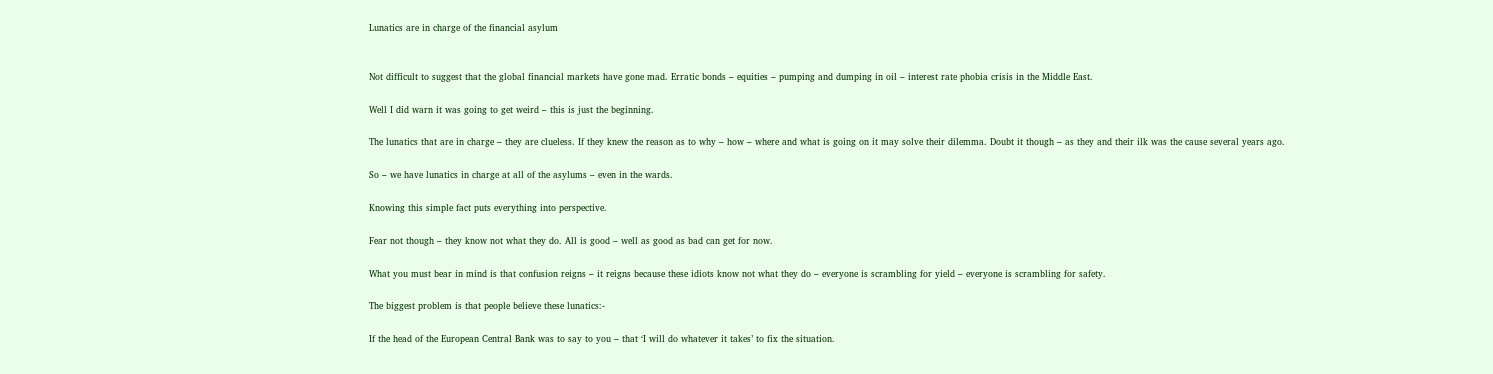Lunatics are in charge of the financial asylum


Not difficult to suggest that the global financial markets have gone mad. Erratic bonds – equities – pumping and dumping in oil – interest rate phobia crisis in the Middle East.

Well I did warn it was going to get weird – this is just the beginning.

The lunatics that are in charge – they are clueless. If they knew the reason as to why – how – where and what is going on it may solve their dilemma. Doubt it though – as they and their ilk was the cause several years ago.

So – we have lunatics in charge at all of the asylums – even in the wards.

Knowing this simple fact puts everything into perspective.

Fear not though – they know not what they do. All is good – well as good as bad can get for now.

What you must bear in mind is that confusion reigns – it reigns because these idiots know not what they do – everyone is scrambling for yield – everyone is scrambling for safety.

The biggest problem is that people believe these lunatics:-

If the head of the European Central Bank was to say to you – that ‘I will do whatever it takes’ to fix the situation.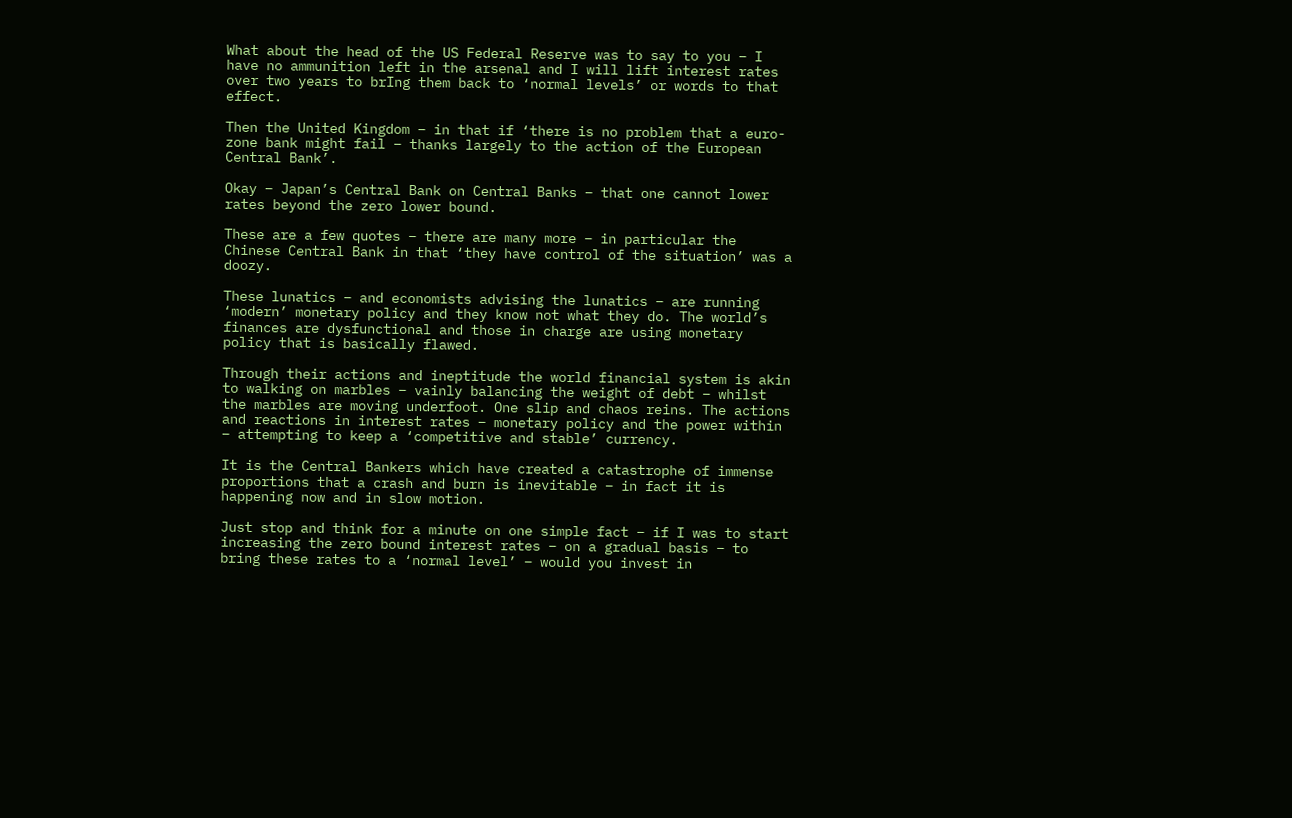What about the head of the US Federal Reserve was to say to you – I have no ammunition left in the arsenal and I will lift interest rates over two years to brIng them back to ‘normal levels’ or words to that effect.

Then the United Kingdom – in that if ‘there is no problem that a euro-zone bank might fail – thanks largely to the action of the European Central Bank’.

Okay – Japan’s Central Bank on Central Banks – that one cannot lower rates beyond the zero lower bound.

These are a few quotes – there are many more – in particular the Chinese Central Bank in that ‘they have control of the situation’ was a doozy.

These lunatics – and economists advising the lunatics – are running ‘modern’ monetary policy and they know not what they do. The world’s finances are dysfunctional and those in charge are using monetary policy that is basically flawed.

Through their actions and ineptitude the world financial system is akin to walking on marbles – vainly balancing the weight of debt – whilst the marbles are moving underfoot. One slip and chaos reins. The actions and reactions in interest rates – monetary policy and the power within – attempting to keep a ‘competitive and stable’ currency.

It is the Central Bankers which have created a catastrophe of immense proportions that a crash and burn is inevitable – in fact it is happening now and in slow motion.

Just stop and think for a minute on one simple fact – if I was to start increasing the zero bound interest rates – on a gradual basis – to bring these rates to a ‘normal level’ – would you invest in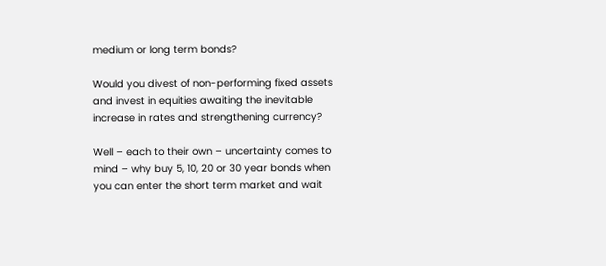medium or long term bonds?

Would you divest of non-performing fixed assets and invest in equities awaiting the inevitable increase in rates and strengthening currency?

Well – each to their own – uncertainty comes to mind – why buy 5, 10, 20 or 30 year bonds when you can enter the short term market and wait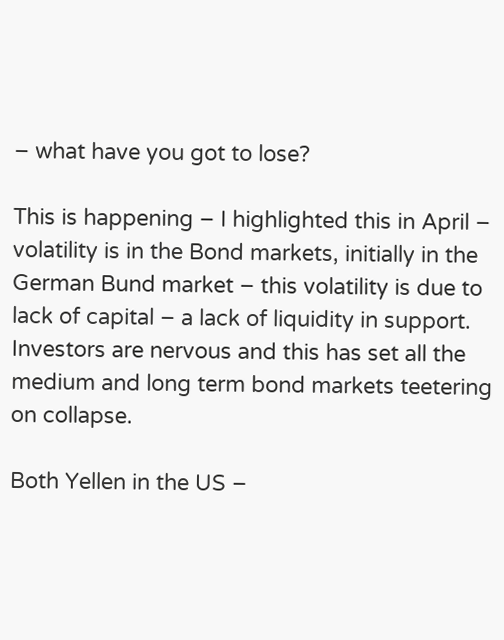– what have you got to lose?

This is happening – I highlighted this in April – volatility is in the Bond markets, initially in the German Bund market – this volatility is due to lack of capital – a lack of liquidity in support. Investors are nervous and this has set all the medium and long term bond markets teetering on collapse.

Both Yellen in the US –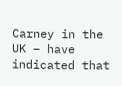Carney in the UK – have indicated that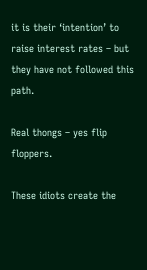it is their ‘intention’ to raise interest rates – but they have not followed this path.

Real thongs – yes flip floppers.

These idiots create the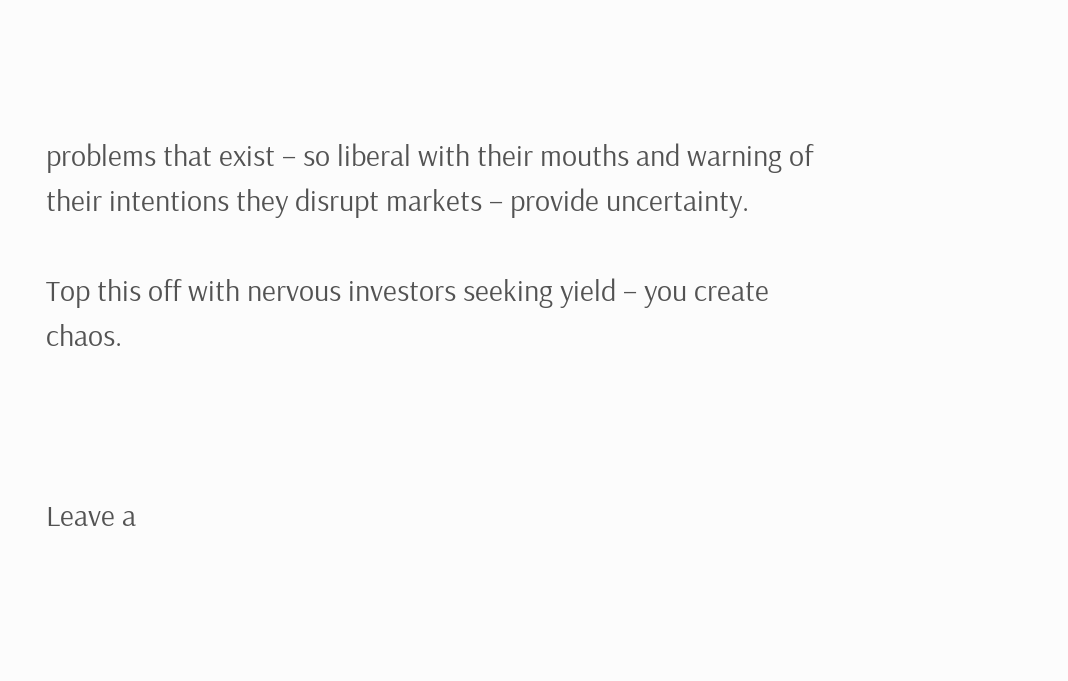problems that exist – so liberal with their mouths and warning of their intentions they disrupt markets – provide uncertainty.

Top this off with nervous investors seeking yield – you create chaos.



Leave a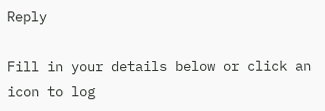Reply

Fill in your details below or click an icon to log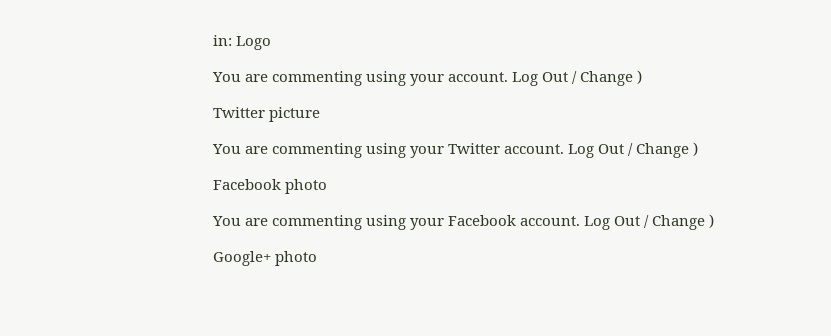in: Logo

You are commenting using your account. Log Out / Change )

Twitter picture

You are commenting using your Twitter account. Log Out / Change )

Facebook photo

You are commenting using your Facebook account. Log Out / Change )

Google+ photo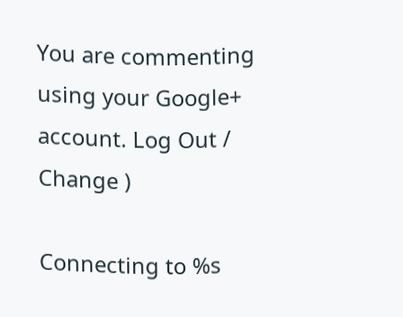You are commenting using your Google+ account. Log Out / Change )

Connecting to %s